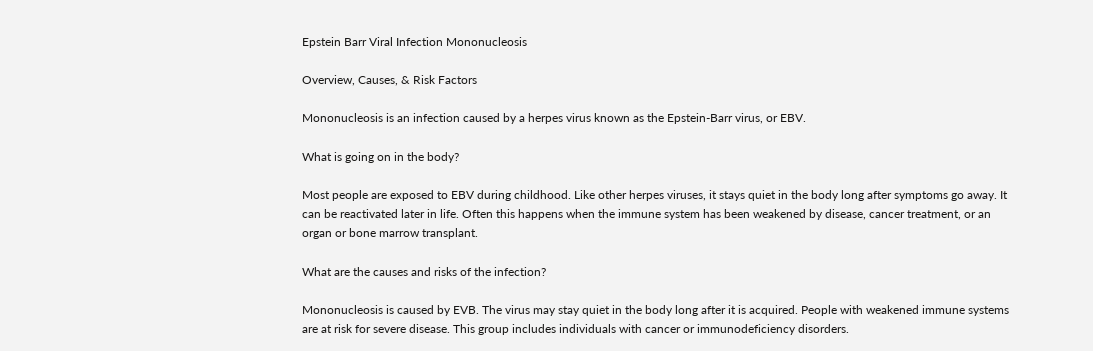Epstein Barr Viral Infection Mononucleosis

Overview, Causes, & Risk Factors

Mononucleosis is an infection caused by a herpes virus known as the Epstein-Barr virus, or EBV.

What is going on in the body?

Most people are exposed to EBV during childhood. Like other herpes viruses, it stays quiet in the body long after symptoms go away. It can be reactivated later in life. Often this happens when the immune system has been weakened by disease, cancer treatment, or an organ or bone marrow transplant.

What are the causes and risks of the infection?

Mononucleosis is caused by EVB. The virus may stay quiet in the body long after it is acquired. People with weakened immune systems are at risk for severe disease. This group includes individuals with cancer or immunodeficiency disorders.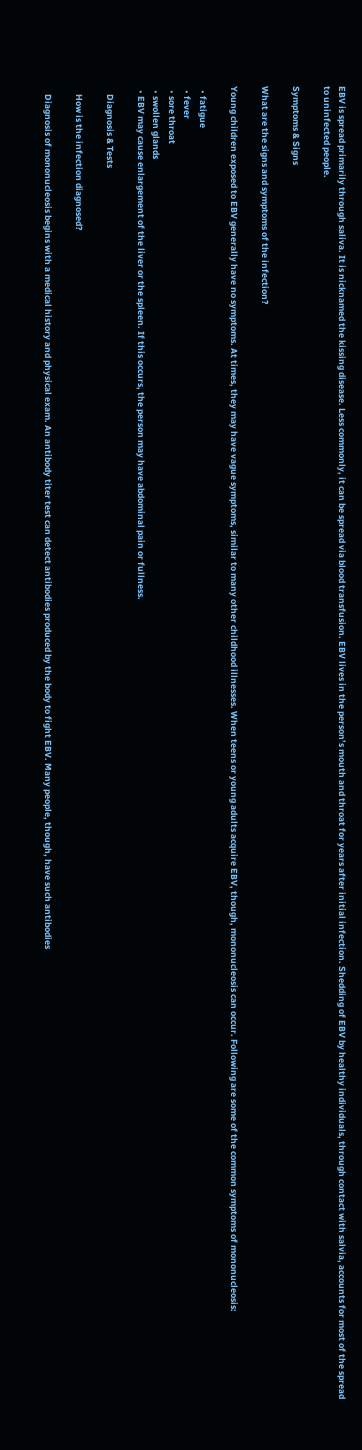EBV is spread primarily through saliva. It is nicknamed the kissing disease. Less commonly, it can be spread via blood transfusion. EBV lives in the person’s mouth and throat for years after initial infection. Shedding of EBV by healthy individuals, through contact with salvia, accounts for most of the spread to uninfected people.

Symptoms & Signs

What are the signs and symptoms of the infection?

Young children exposed to EBV generally have no symptoms. At times, they may have vague symptoms, similar to many other childhood illnesses. When teens or young adults acquire EBV, though, mononucleosis can occur. Following are some of the common symptoms of mononucleosis:

  • fatigue
  • fever
  • sore throat
  • swollen glands
  • EBV may cause enlargement of the liver or the spleen. If this occurs, the person may have abdominal pain or fullness.

    Diagnosis & Tests

    How is the infection diagnosed?

    Diagnosis of mononucleosis begins with a medical history and physical exam. An antibody titer test can detect antibodies produced by the body to fight EBV. Many people, though, have such antibodies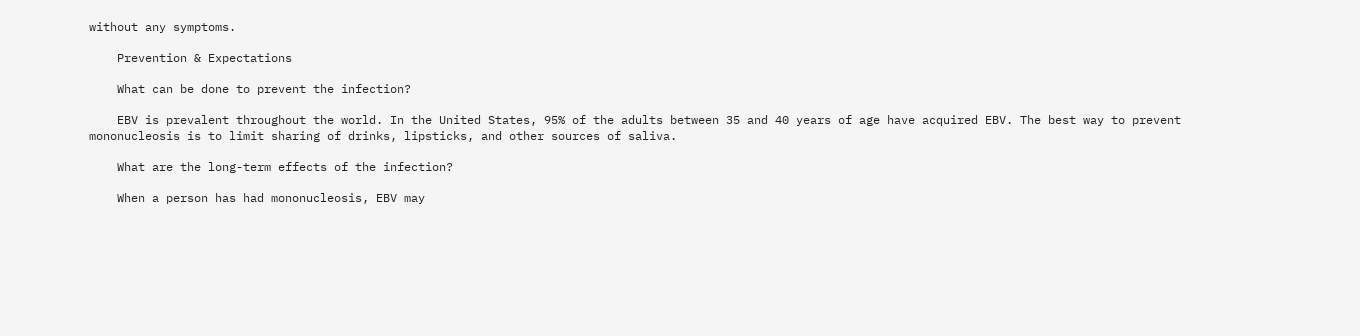without any symptoms.

    Prevention & Expectations

    What can be done to prevent the infection?

    EBV is prevalent throughout the world. In the United States, 95% of the adults between 35 and 40 years of age have acquired EBV. The best way to prevent mononucleosis is to limit sharing of drinks, lipsticks, and other sources of saliva.

    What are the long-term effects of the infection?

    When a person has had mononucleosis, EBV may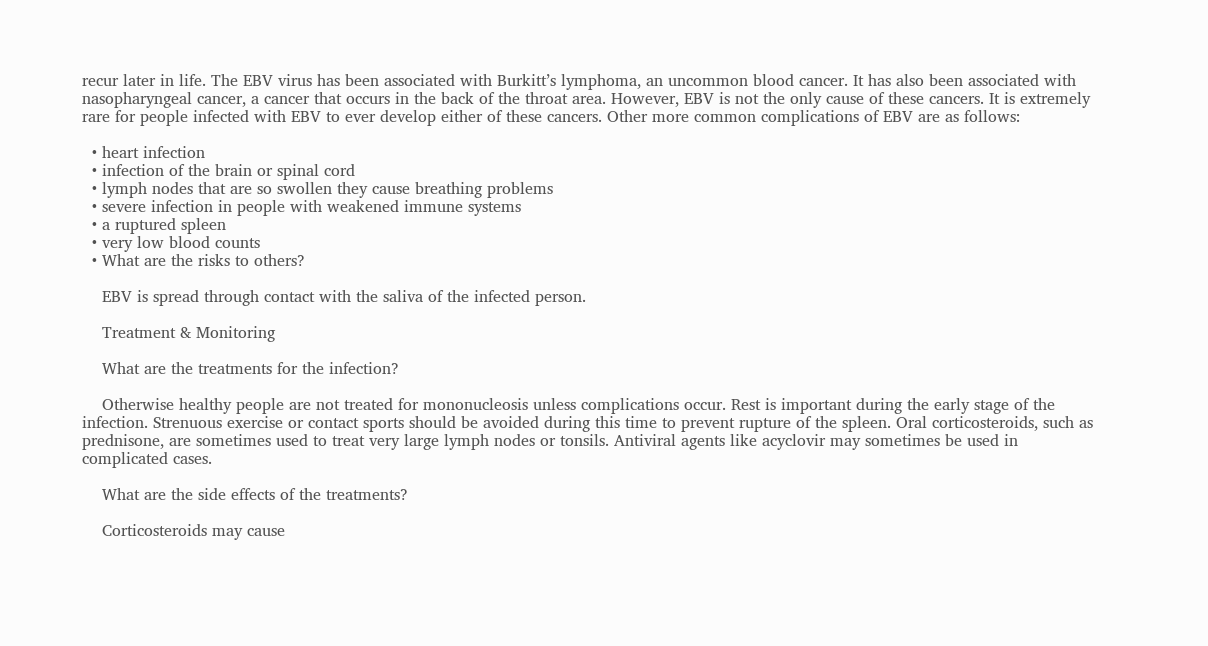recur later in life. The EBV virus has been associated with Burkitt’s lymphoma, an uncommon blood cancer. It has also been associated with nasopharyngeal cancer, a cancer that occurs in the back of the throat area. However, EBV is not the only cause of these cancers. It is extremely rare for people infected with EBV to ever develop either of these cancers. Other more common complications of EBV are as follows:

  • heart infection
  • infection of the brain or spinal cord
  • lymph nodes that are so swollen they cause breathing problems
  • severe infection in people with weakened immune systems
  • a ruptured spleen
  • very low blood counts
  • What are the risks to others?

    EBV is spread through contact with the saliva of the infected person.

    Treatment & Monitoring

    What are the treatments for the infection?

    Otherwise healthy people are not treated for mononucleosis unless complications occur. Rest is important during the early stage of the infection. Strenuous exercise or contact sports should be avoided during this time to prevent rupture of the spleen. Oral corticosteroids, such as prednisone, are sometimes used to treat very large lymph nodes or tonsils. Antiviral agents like acyclovir may sometimes be used in complicated cases.

    What are the side effects of the treatments?

    Corticosteroids may cause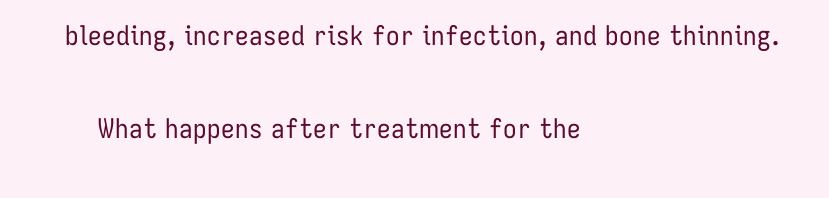bleeding, increased risk for infection, and bone thinning.

    What happens after treatment for the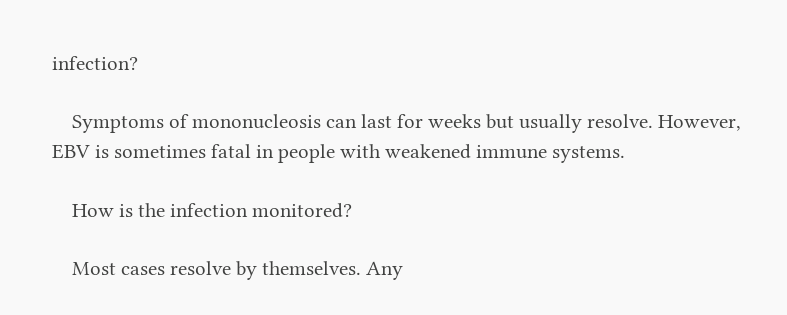infection?

    Symptoms of mononucleosis can last for weeks but usually resolve. However, EBV is sometimes fatal in people with weakened immune systems.

    How is the infection monitored?

    Most cases resolve by themselves. Any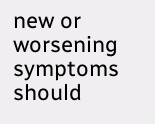new or worsening symptoms should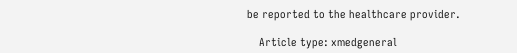be reported to the healthcare provider.

    Article type: xmedgeneral